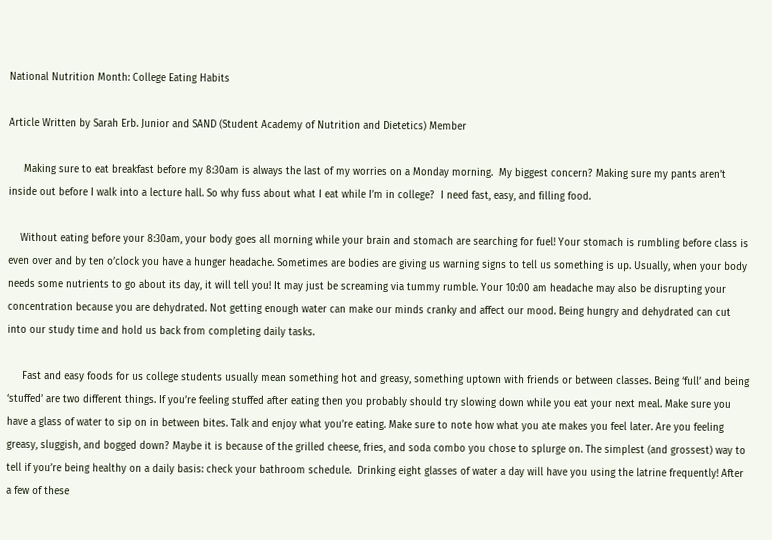National Nutrition Month: College Eating Habits

Article Written by Sarah Erb. Junior and SAND (Student Academy of Nutrition and Dietetics) Member

     Making sure to eat breakfast before my 8:30am is always the last of my worries on a Monday morning.  My biggest concern? Making sure my pants aren’t inside out before I walk into a lecture hall. So why fuss about what I eat while I’m in college?  I need fast, easy, and filling food.

    Without eating before your 8:30am, your body goes all morning while your brain and stomach are searching for fuel! Your stomach is rumbling before class is even over and by ten o’clock you have a hunger headache. Sometimes are bodies are giving us warning signs to tell us something is up. Usually, when your body needs some nutrients to go about its day, it will tell you! It may just be screaming via tummy rumble. Your 10:00 am headache may also be disrupting your concentration because you are dehydrated. Not getting enough water can make our minds cranky and affect our mood. Being hungry and dehydrated can cut into our study time and hold us back from completing daily tasks.

     Fast and easy foods for us college students usually mean something hot and greasy, something uptown with friends or between classes. Being ‘full’ and being ‘stuffed’ are two different things. If you’re feeling stuffed after eating then you probably should try slowing down while you eat your next meal. Make sure you have a glass of water to sip on in between bites. Talk and enjoy what you’re eating. Make sure to note how what you ate makes you feel later. Are you feeling greasy, sluggish, and bogged down? Maybe it is because of the grilled cheese, fries, and soda combo you chose to splurge on. The simplest (and grossest) way to tell if you’re being healthy on a daily basis: check your bathroom schedule.  Drinking eight glasses of water a day will have you using the latrine frequently! After a few of these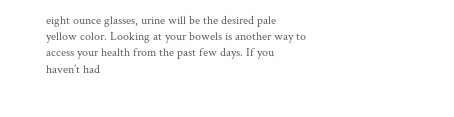eight ounce glasses, urine will be the desired pale yellow color. Looking at your bowels is another way to access your health from the past few days. If you haven’t had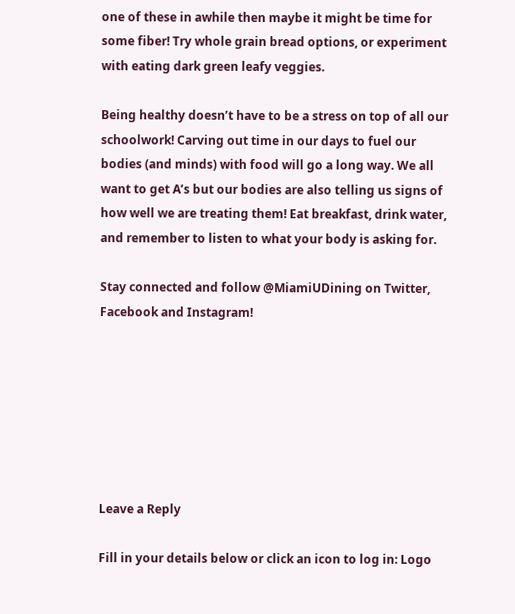one of these in awhile then maybe it might be time for some fiber! Try whole grain bread options, or experiment with eating dark green leafy veggies.

Being healthy doesn’t have to be a stress on top of all our schoolwork! Carving out time in our days to fuel our bodies (and minds) with food will go a long way. We all want to get A’s but our bodies are also telling us signs of how well we are treating them! Eat breakfast, drink water, and remember to listen to what your body is asking for.

Stay connected and follow @MiamiUDining on Twitter, Facebook and Instagram!







Leave a Reply

Fill in your details below or click an icon to log in: Logo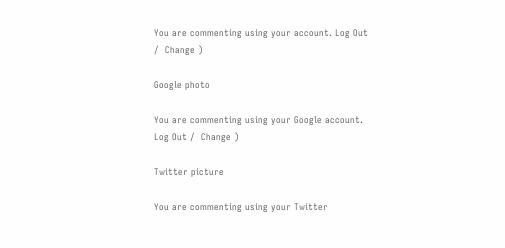You are commenting using your account. Log Out /  Change )

Google photo

You are commenting using your Google account. Log Out /  Change )

Twitter picture

You are commenting using your Twitter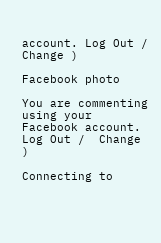account. Log Out /  Change )

Facebook photo

You are commenting using your Facebook account. Log Out /  Change )

Connecting to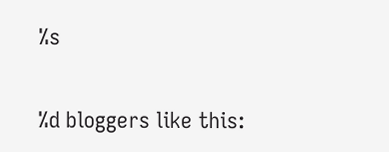%s

%d bloggers like this: